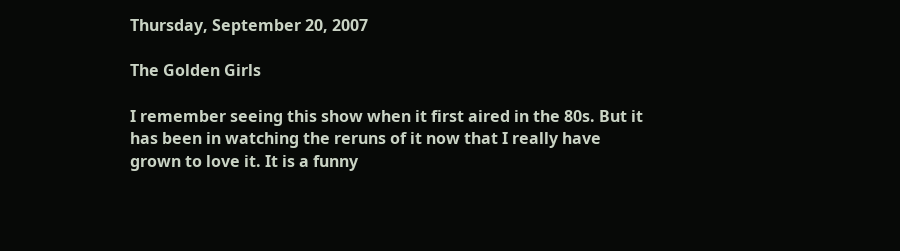Thursday, September 20, 2007

The Golden Girls

I remember seeing this show when it first aired in the 80s. But it has been in watching the reruns of it now that I really have grown to love it. It is a funny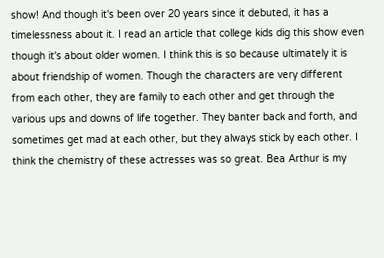show! And though it's been over 20 years since it debuted, it has a timelessness about it. I read an article that college kids dig this show even though it's about older women. I think this is so because ultimately it is about friendship of women. Though the characters are very different from each other, they are family to each other and get through the various ups and downs of life together. They banter back and forth, and sometimes get mad at each other, but they always stick by each other. I think the chemistry of these actresses was so great. Bea Arthur is my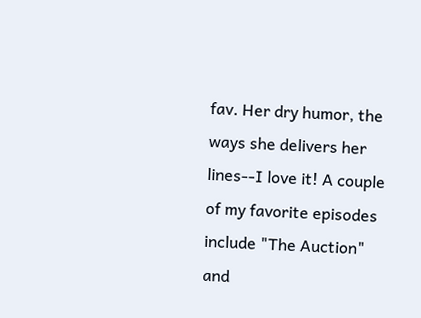fav. Her dry humor, the ways she delivers her lines--I love it! A couple of my favorite episodes include "The Auction" and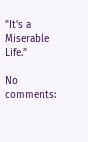"It's a Miserable Life."

No comments: